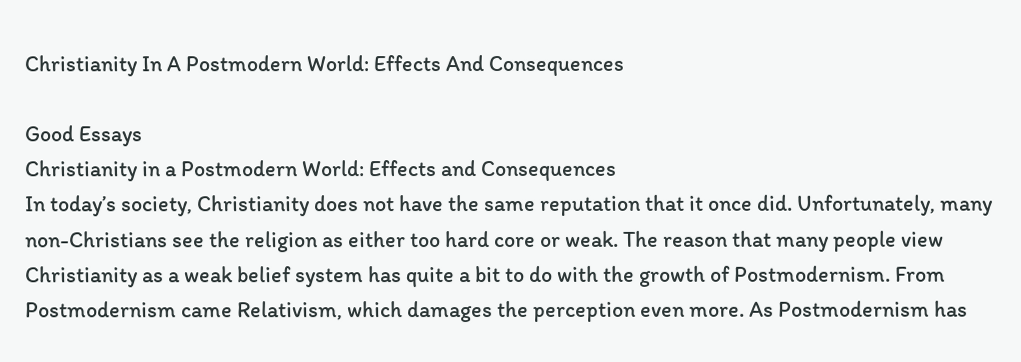Christianity In A Postmodern World: Effects And Consequences

Good Essays
Christianity in a Postmodern World: Effects and Consequences
In today’s society, Christianity does not have the same reputation that it once did. Unfortunately, many non-Christians see the religion as either too hard core or weak. The reason that many people view Christianity as a weak belief system has quite a bit to do with the growth of Postmodernism. From Postmodernism came Relativism, which damages the perception even more. As Postmodernism has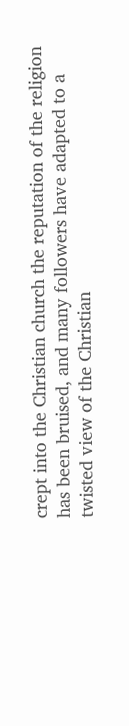crept into the Christian church the reputation of the religion has been bruised, and many followers have adapted to a twisted view of the Christian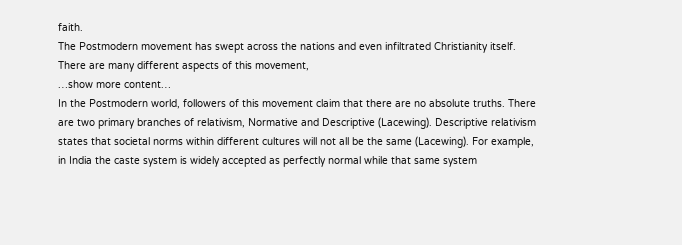faith.
The Postmodern movement has swept across the nations and even infiltrated Christianity itself. There are many different aspects of this movement,
…show more content…
In the Postmodern world, followers of this movement claim that there are no absolute truths. There are two primary branches of relativism, Normative and Descriptive (Lacewing). Descriptive relativism states that societal norms within different cultures will not all be the same (Lacewing). For example, in India the caste system is widely accepted as perfectly normal while that same system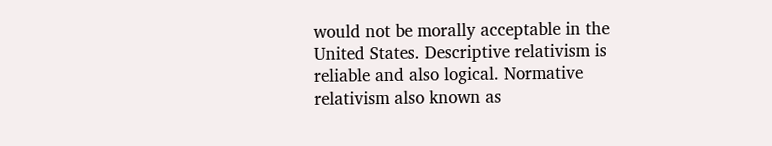would not be morally acceptable in the United States. Descriptive relativism is reliable and also logical. Normative relativism also known as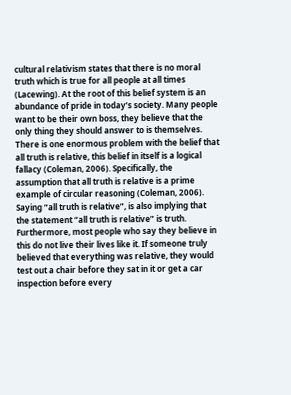cultural relativism states that there is no moral truth which is true for all people at all times (Lacewing). At the root of this belief system is an abundance of pride in today’s society. Many people want to be their own boss, they believe that the only thing they should answer to is themselves. There is one enormous problem with the belief that all truth is relative, this belief in itself is a logical fallacy (Coleman, 2006). Specifically, the assumption that all truth is relative is a prime example of circular reasoning (Coleman, 2006). Saying “all truth is relative”, is also implying that the statement “all truth is relative” is truth. Furthermore, most people who say they believe in this do not live their lives like it. If someone truly believed that everything was relative, they would test out a chair before they sat in it or get a car inspection before every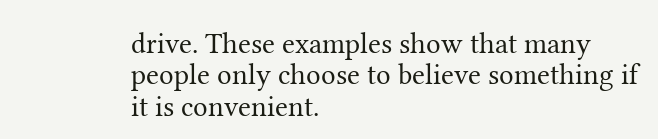drive. These examples show that many people only choose to believe something if it is convenient.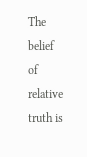The belief of relative truth is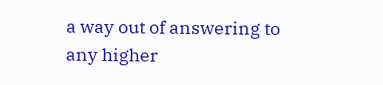a way out of answering to any higher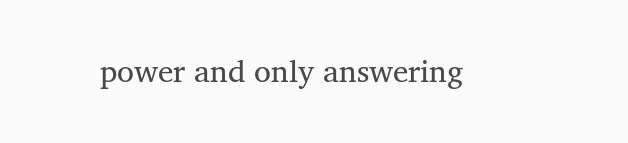power and only answering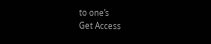to one’s
Get Access